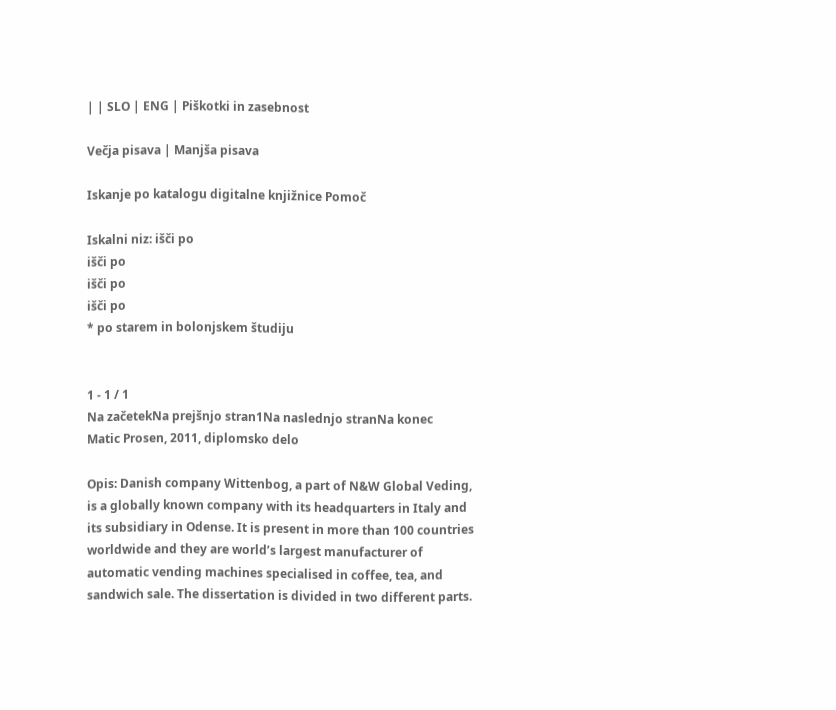| | SLO | ENG | Piškotki in zasebnost

Večja pisava | Manjša pisava

Iskanje po katalogu digitalne knjižnice Pomoč

Iskalni niz: išči po
išči po
išči po
išči po
* po starem in bolonjskem študiju


1 - 1 / 1
Na začetekNa prejšnjo stran1Na naslednjo stranNa konec
Matic Prosen, 2011, diplomsko delo

Opis: Danish company Wittenbog, a part of N&W Global Veding, is a globally known company with its headquarters in Italy and its subsidiary in Odense. It is present in more than 100 countries worldwide and they are world’s largest manufacturer of automatic vending machines specialised in coffee, tea, and sandwich sale. The dissertation is divided in two different parts.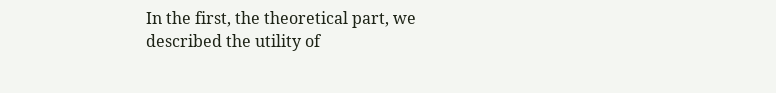In the first, the theoretical part, we described the utility of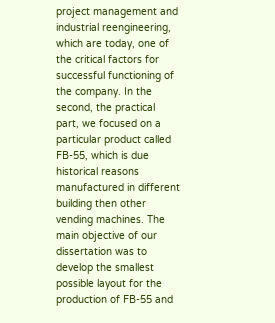project management and industrial reengineering, which are today, one of the critical factors for successful functioning of the company. In the second, the practical part, we focused on a particular product called FB-55, which is due historical reasons manufactured in different building then other vending machines. The main objective of our dissertation was to develop the smallest possible layout for the production of FB-55 and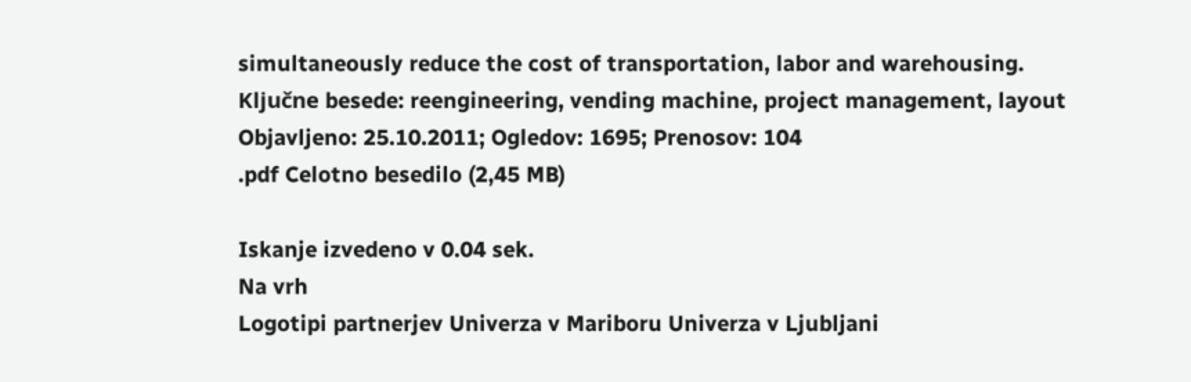simultaneously reduce the cost of transportation, labor and warehousing.
Ključne besede: reengineering, vending machine, project management, layout
Objavljeno: 25.10.2011; Ogledov: 1695; Prenosov: 104
.pdf Celotno besedilo (2,45 MB)

Iskanje izvedeno v 0.04 sek.
Na vrh
Logotipi partnerjev Univerza v Mariboru Univerza v Ljubljani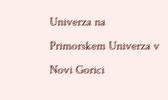Univerza na Primorskem Univerza v Novi Gorici